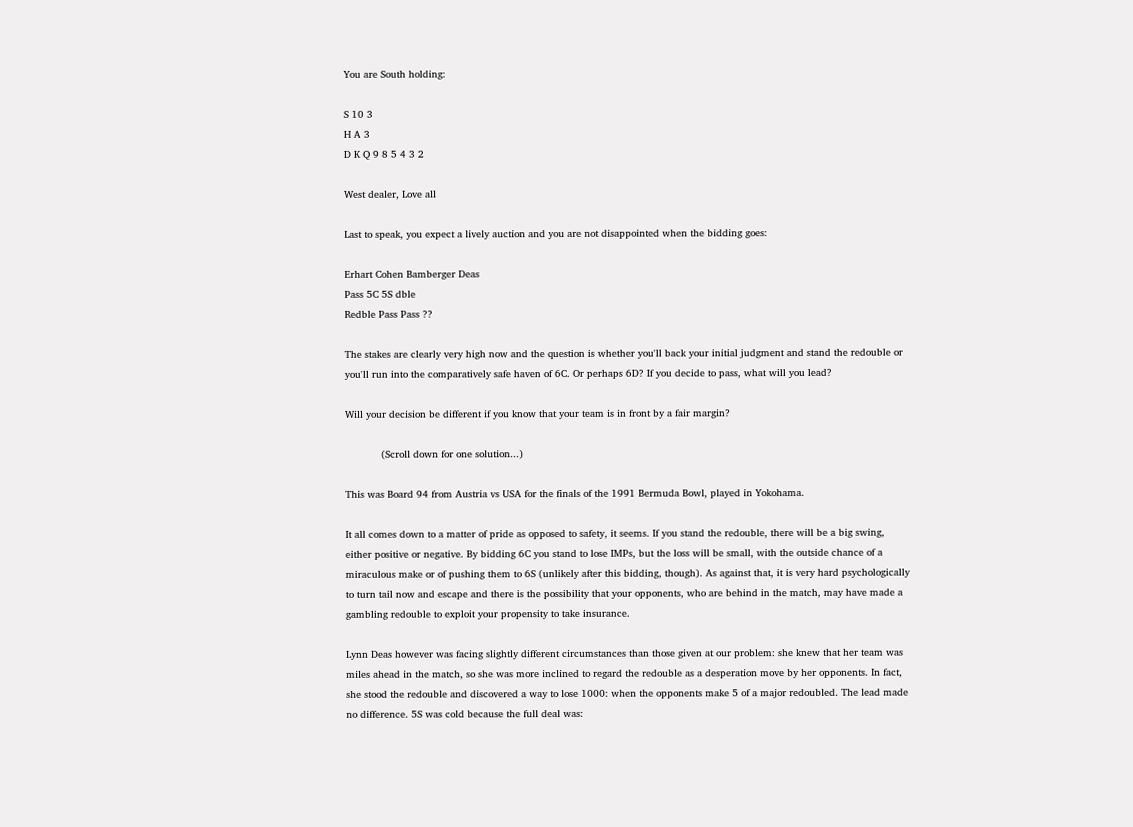You are South holding:

S 10 3
H A 3
D K Q 9 8 5 4 3 2

West dealer, Love all

Last to speak, you expect a lively auction and you are not disappointed when the bidding goes:

Erhart Cohen Bamberger Deas
Pass 5C 5S dble
Redble Pass Pass ??

The stakes are clearly very high now and the question is whether you'll back your initial judgment and stand the redouble or you'll run into the comparatively safe haven of 6C. Or perhaps 6D? If you decide to pass, what will you lead?

Will your decision be different if you know that your team is in front by a fair margin?

            (Scroll down for one solution...)

This was Board 94 from Austria vs USA for the finals of the 1991 Bermuda Bowl, played in Yokohama.

It all comes down to a matter of pride as opposed to safety, it seems. If you stand the redouble, there will be a big swing, either positive or negative. By bidding 6C you stand to lose IMPs, but the loss will be small, with the outside chance of a miraculous make or of pushing them to 6S (unlikely after this bidding, though). As against that, it is very hard psychologically to turn tail now and escape and there is the possibility that your opponents, who are behind in the match, may have made a gambling redouble to exploit your propensity to take insurance.

Lynn Deas however was facing slightly different circumstances than those given at our problem: she knew that her team was miles ahead in the match, so she was more inclined to regard the redouble as a desperation move by her opponents. In fact, she stood the redouble and discovered a way to lose 1000: when the opponents make 5 of a major redoubled. The lead made no difference. 5S was cold because the full deal was: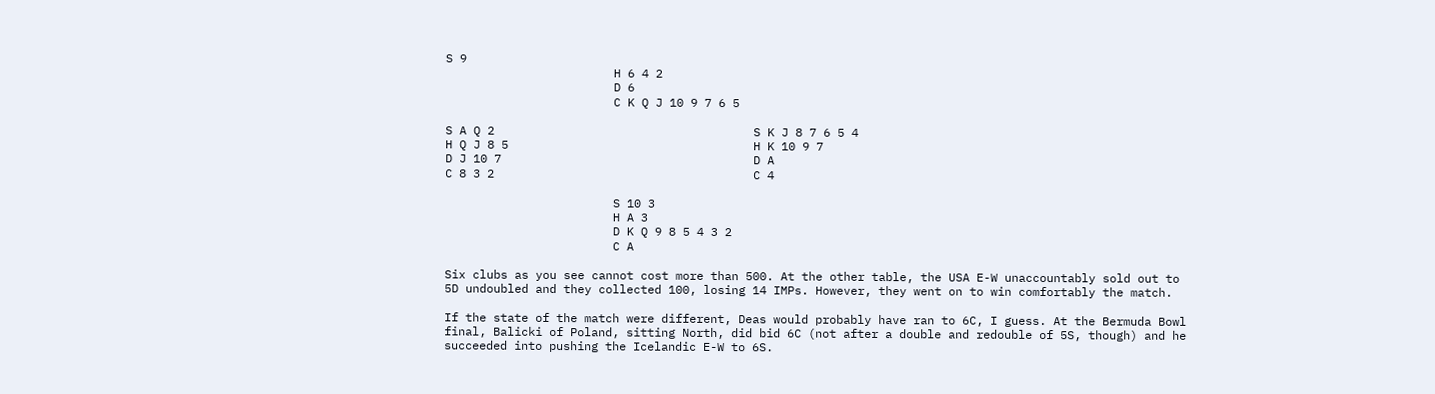S 9
                        H 6 4 2
                        D 6
                        C K Q J 10 9 7 6 5

S A Q 2                                     S K J 8 7 6 5 4
H Q J 8 5                                   H K 10 9 7
D J 10 7                                    D A
C 8 3 2                                     C 4

                        S 10 3
                        H A 3
                        D K Q 9 8 5 4 3 2
                        C A

Six clubs as you see cannot cost more than 500. At the other table, the USA E-W unaccountably sold out to 5D undoubled and they collected 100, losing 14 IMPs. However, they went on to win comfortably the match.

If the state of the match were different, Deas would probably have ran to 6C, I guess. At the Bermuda Bowl final, Balicki of Poland, sitting North, did bid 6C (not after a double and redouble of 5S, though) and he succeeded into pushing the Icelandic E-W to 6S.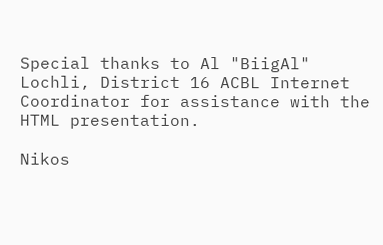Special thanks to Al "BiigAl" Lochli, District 16 ACBL Internet Coordinator for assistance with the HTML presentation.

Nikos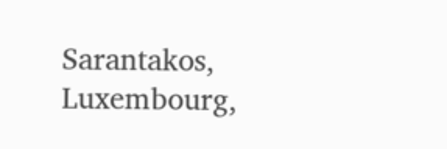Sarantakos,
Luxembourg,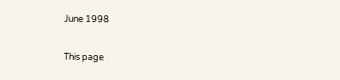June 1998

This page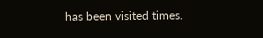has been visited times.